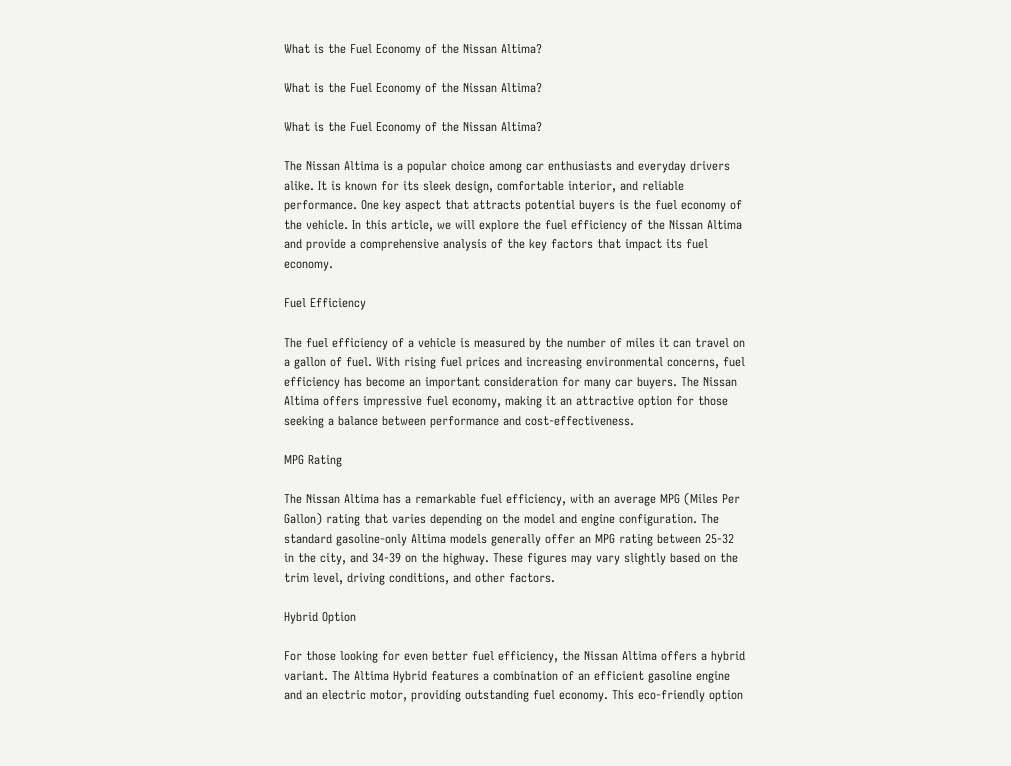What is the Fuel Economy of the Nissan Altima?

What is the Fuel Economy of the Nissan Altima?

What is the Fuel Economy of the Nissan Altima?

The Nissan Altima is a popular choice among car enthusiasts and everyday drivers alike. It is known for its sleek design, comfortable interior, and reliable performance. One key aspect that attracts potential buyers is the fuel economy of the vehicle. In this article, we will explore the fuel efficiency of the Nissan Altima and provide a comprehensive analysis of the key factors that impact its fuel economy.

Fuel Efficiency

The fuel efficiency of a vehicle is measured by the number of miles it can travel on a gallon of fuel. With rising fuel prices and increasing environmental concerns, fuel efficiency has become an important consideration for many car buyers. The Nissan Altima offers impressive fuel economy, making it an attractive option for those seeking a balance between performance and cost-effectiveness.

MPG Rating

The Nissan Altima has a remarkable fuel efficiency, with an average MPG (Miles Per Gallon) rating that varies depending on the model and engine configuration. The standard gasoline-only Altima models generally offer an MPG rating between 25-32 in the city, and 34-39 on the highway. These figures may vary slightly based on the trim level, driving conditions, and other factors.

Hybrid Option

For those looking for even better fuel efficiency, the Nissan Altima offers a hybrid variant. The Altima Hybrid features a combination of an efficient gasoline engine and an electric motor, providing outstanding fuel economy. This eco-friendly option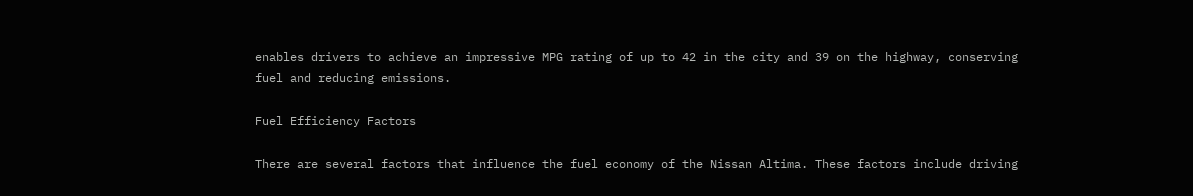enables drivers to achieve an impressive MPG rating of up to 42 in the city and 39 on the highway, conserving fuel and reducing emissions.

Fuel Efficiency Factors

There are several factors that influence the fuel economy of the Nissan Altima. These factors include driving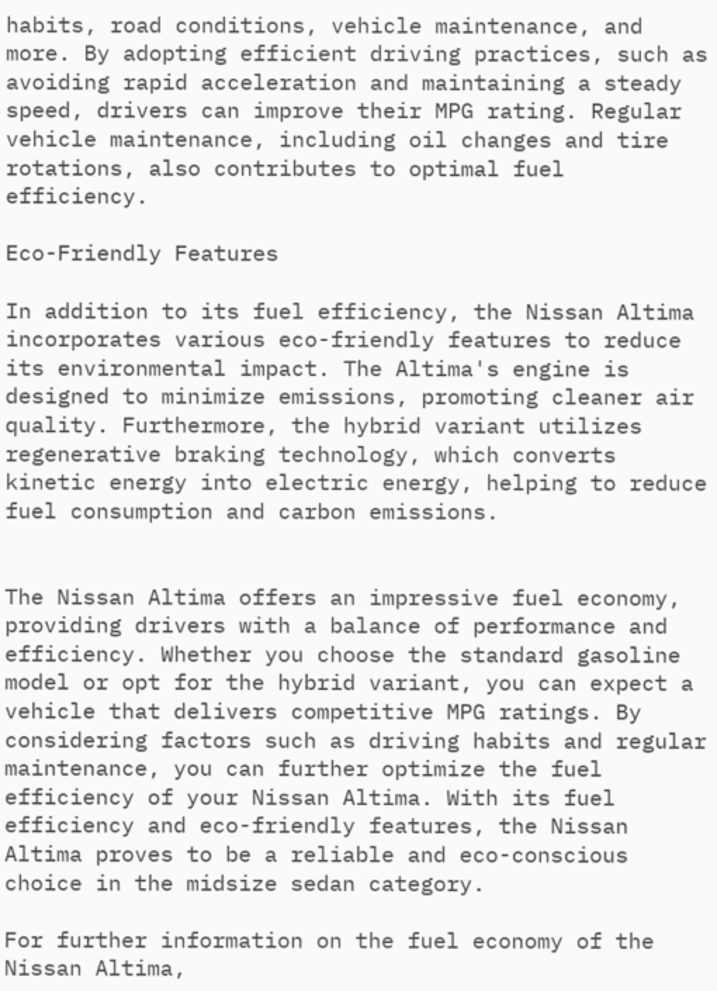habits, road conditions, vehicle maintenance, and more. By adopting efficient driving practices, such as avoiding rapid acceleration and maintaining a steady speed, drivers can improve their MPG rating. Regular vehicle maintenance, including oil changes and tire rotations, also contributes to optimal fuel efficiency.

Eco-Friendly Features

In addition to its fuel efficiency, the Nissan Altima incorporates various eco-friendly features to reduce its environmental impact. The Altima's engine is designed to minimize emissions, promoting cleaner air quality. Furthermore, the hybrid variant utilizes regenerative braking technology, which converts kinetic energy into electric energy, helping to reduce fuel consumption and carbon emissions.


The Nissan Altima offers an impressive fuel economy, providing drivers with a balance of performance and efficiency. Whether you choose the standard gasoline model or opt for the hybrid variant, you can expect a vehicle that delivers competitive MPG ratings. By considering factors such as driving habits and regular maintenance, you can further optimize the fuel efficiency of your Nissan Altima. With its fuel efficiency and eco-friendly features, the Nissan Altima proves to be a reliable and eco-conscious choice in the midsize sedan category.

For further information on the fuel economy of the Nissan Altima,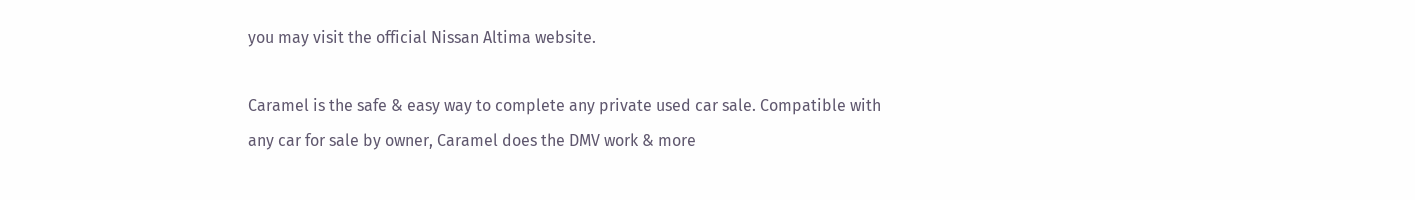you may visit the official Nissan Altima website.

Caramel is the safe & easy way to complete any private used car sale. Compatible with any car for sale by owner, Caramel does the DMV work & more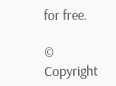for free.

© Copyright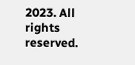2023. All rights reserved.